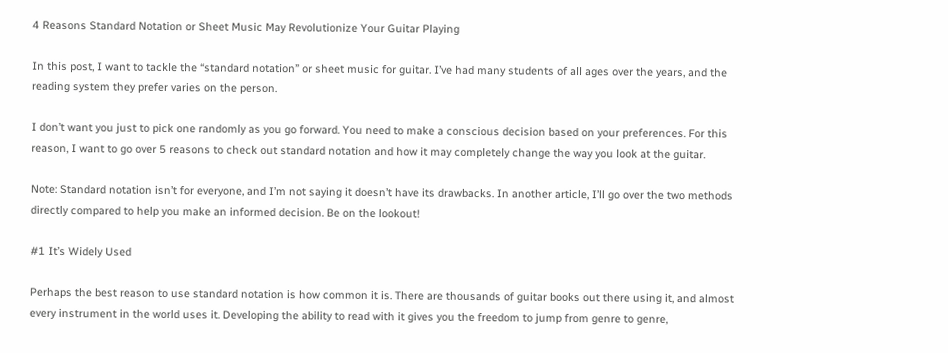4 Reasons Standard Notation or Sheet Music May Revolutionize Your Guitar Playing

In this post, I want to tackle the “standard notation” or sheet music for guitar. I’ve had many students of all ages over the years, and the reading system they prefer varies on the person.

I don’t want you just to pick one randomly as you go forward. You need to make a conscious decision based on your preferences. For this reason, I want to go over 5 reasons to check out standard notation and how it may completely change the way you look at the guitar.

Note: Standard notation isn’t for everyone, and I’m not saying it doesn’t have its drawbacks. In another article, I’ll go over the two methods directly compared to help you make an informed decision. Be on the lookout!

#1 It’s Widely Used

Perhaps the best reason to use standard notation is how common it is. There are thousands of guitar books out there using it, and almost every instrument in the world uses it. Developing the ability to read with it gives you the freedom to jump from genre to genre,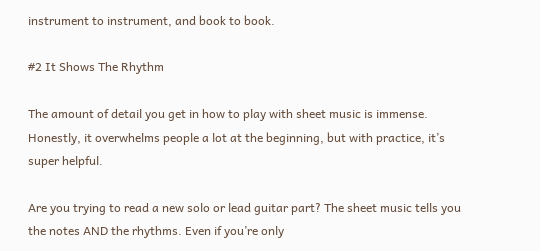instrument to instrument, and book to book.

#2 It Shows The Rhythm

The amount of detail you get in how to play with sheet music is immense. Honestly, it overwhelms people a lot at the beginning, but with practice, it’s super helpful.

Are you trying to read a new solo or lead guitar part? The sheet music tells you the notes AND the rhythms. Even if you’re only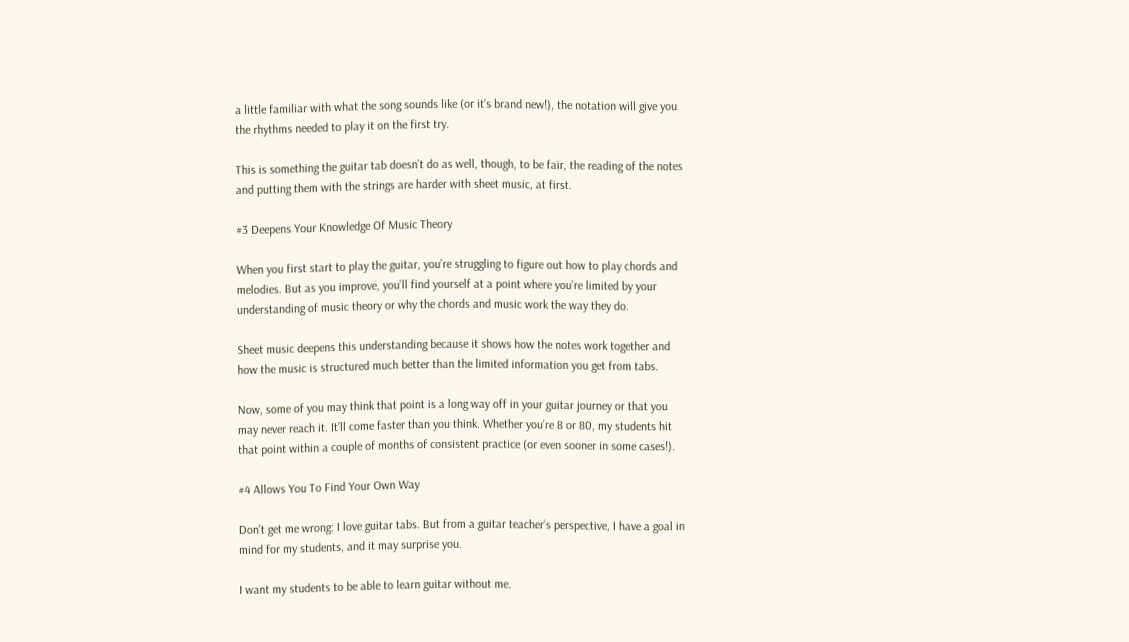a little familiar with what the song sounds like (or it’s brand new!), the notation will give you the rhythms needed to play it on the first try.

This is something the guitar tab doesn’t do as well, though, to be fair, the reading of the notes and putting them with the strings are harder with sheet music, at first.

#3 Deepens Your Knowledge Of Music Theory

When you first start to play the guitar, you’re struggling to figure out how to play chords and melodies. But as you improve, you’ll find yourself at a point where you’re limited by your understanding of music theory or why the chords and music work the way they do.

Sheet music deepens this understanding because it shows how the notes work together and how the music is structured much better than the limited information you get from tabs.

Now, some of you may think that point is a long way off in your guitar journey or that you may never reach it. It’ll come faster than you think. Whether you’re 8 or 80, my students hit that point within a couple of months of consistent practice (or even sooner in some cases!).

#4 Allows You To Find Your Own Way

Don’t get me wrong: I love guitar tabs. But from a guitar teacher’s perspective, I have a goal in mind for my students, and it may surprise you.

I want my students to be able to learn guitar without me.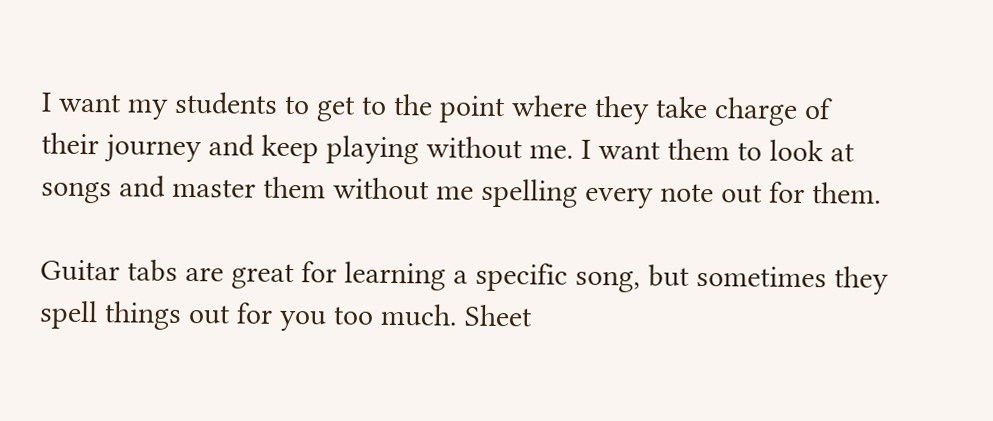I want my students to get to the point where they take charge of their journey and keep playing without me. I want them to look at songs and master them without me spelling every note out for them.

Guitar tabs are great for learning a specific song, but sometimes they spell things out for you too much. Sheet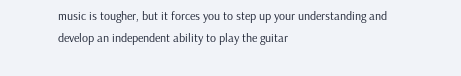music is tougher, but it forces you to step up your understanding and develop an independent ability to play the guitar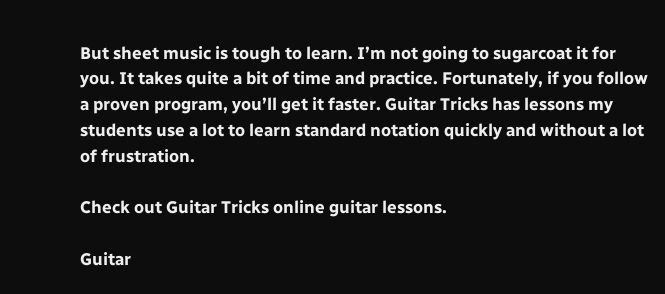But sheet music is tough to learn. I’m not going to sugarcoat it for you. It takes quite a bit of time and practice. Fortunately, if you follow a proven program, you’ll get it faster. Guitar Tricks has lessons my students use a lot to learn standard notation quickly and without a lot of frustration.

Check out Guitar Tricks online guitar lessons.

Guitar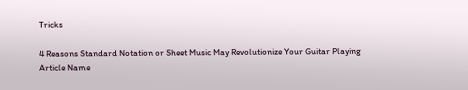Tricks

4 Reasons Standard Notation or Sheet Music May Revolutionize Your Guitar Playing
Article Name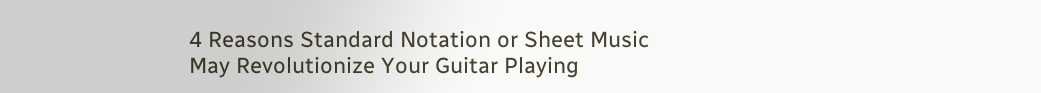4 Reasons Standard Notation or Sheet Music May Revolutionize Your Guitar Playing